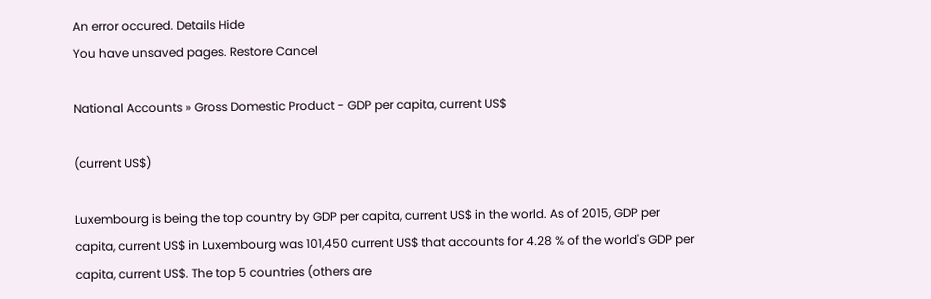An error occured. Details Hide
You have unsaved pages. Restore Cancel

National Accounts » Gross Domestic Product - GDP per capita, current US$

(current US$)

Luxembourg is being the top country by GDP per capita, current US$ in the world. As of 2015, GDP per capita, current US$ in Luxembourg was 101,450 current US$ that accounts for 4.28 % of the world's GDP per capita, current US$. The top 5 countries (others are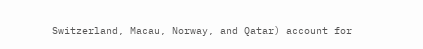Switzerland, Macau, Norway, and Qatar) account for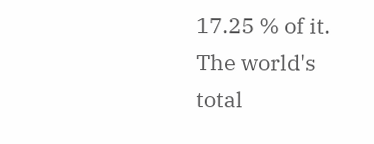17.25 % of it. The world's total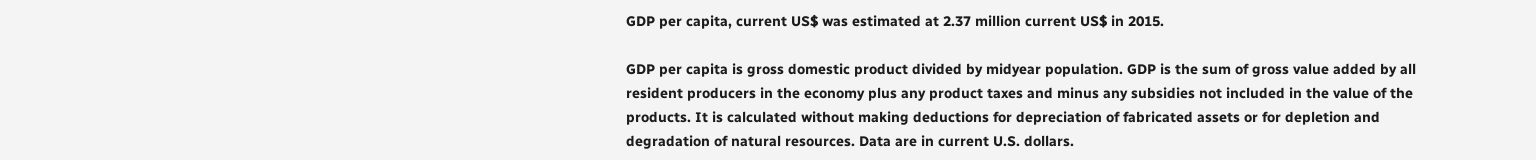GDP per capita, current US$ was estimated at 2.37 million current US$ in 2015.

GDP per capita is gross domestic product divided by midyear population. GDP is the sum of gross value added by all resident producers in the economy plus any product taxes and minus any subsidies not included in the value of the products. It is calculated without making deductions for depreciation of fabricated assets or for depletion and degradation of natural resources. Data are in current U.S. dollars.